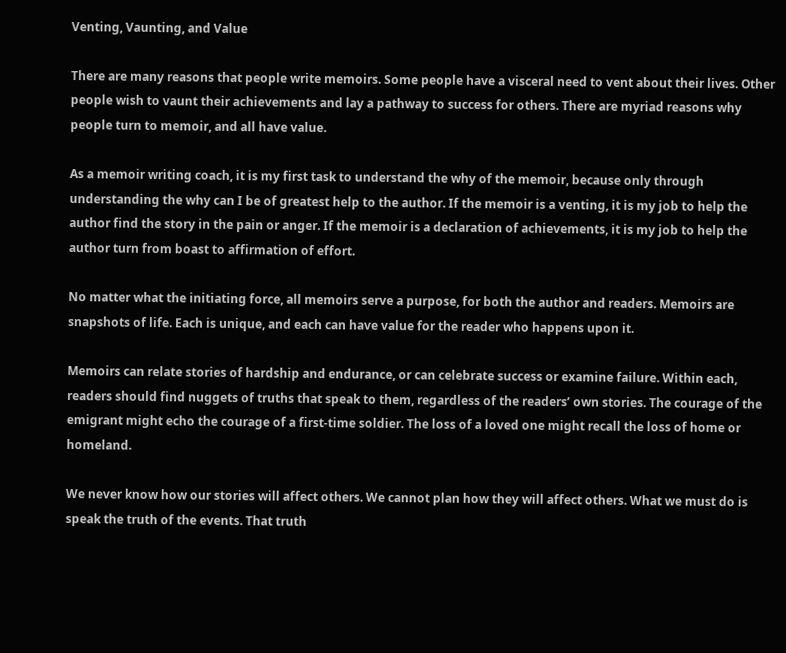Venting, Vaunting, and Value

There are many reasons that people write memoirs. Some people have a visceral need to vent about their lives. Other people wish to vaunt their achievements and lay a pathway to success for others. There are myriad reasons why people turn to memoir, and all have value.

As a memoir writing coach, it is my first task to understand the why of the memoir, because only through understanding the why can I be of greatest help to the author. If the memoir is a venting, it is my job to help the author find the story in the pain or anger. If the memoir is a declaration of achievements, it is my job to help the author turn from boast to affirmation of effort.

No matter what the initiating force, all memoirs serve a purpose, for both the author and readers. Memoirs are snapshots of life. Each is unique, and each can have value for the reader who happens upon it.

Memoirs can relate stories of hardship and endurance, or can celebrate success or examine failure. Within each, readers should find nuggets of truths that speak to them, regardless of the readers’ own stories. The courage of the emigrant might echo the courage of a first-time soldier. The loss of a loved one might recall the loss of home or homeland.

We never know how our stories will affect others. We cannot plan how they will affect others. What we must do is speak the truth of the events. That truth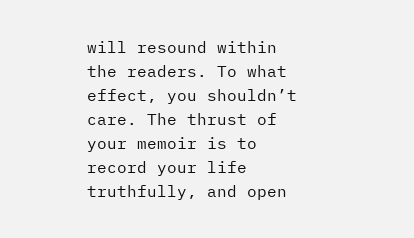will resound within the readers. To what effect, you shouldn’t care. The thrust of your memoir is to record your life truthfully, and open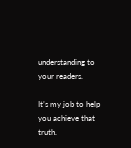understanding to your readers.

It’s my job to help you achieve that truth.